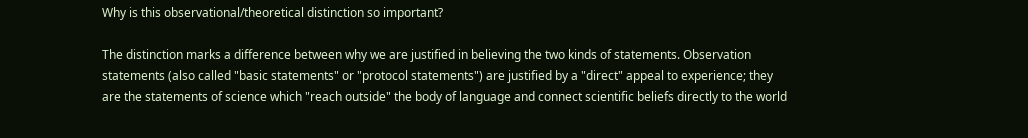Why is this observational/theoretical distinction so important?

The distinction marks a difference between why we are justified in believing the two kinds of statements. Observation statements (also called "basic statements" or "protocol statements") are justified by a "direct" appeal to experience; they are the statements of science which "reach outside" the body of language and connect scientific beliefs directly to the world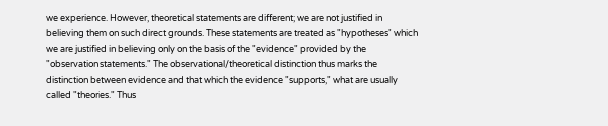we experience. However, theoretical statements are different; we are not justified in believing them on such direct grounds. These statements are treated as "hypotheses" which we are justified in believing only on the basis of the "evidence" provided by the "observation statements." The observational/theoretical distinction thus marks the distinction between evidence and that which the evidence "supports," what are usually called "theories." Thus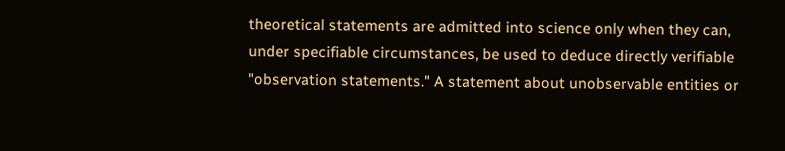theoretical statements are admitted into science only when they can, under specifiable circumstances, be used to deduce directly verifiable "observation statements." A statement about unobservable entities or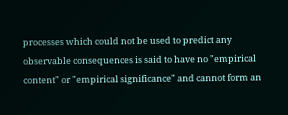processes which could not be used to predict any observable consequences is said to have no "empirical content" or "empirical significance" and cannot form an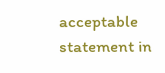acceptable statement in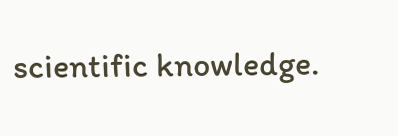scientific knowledge.